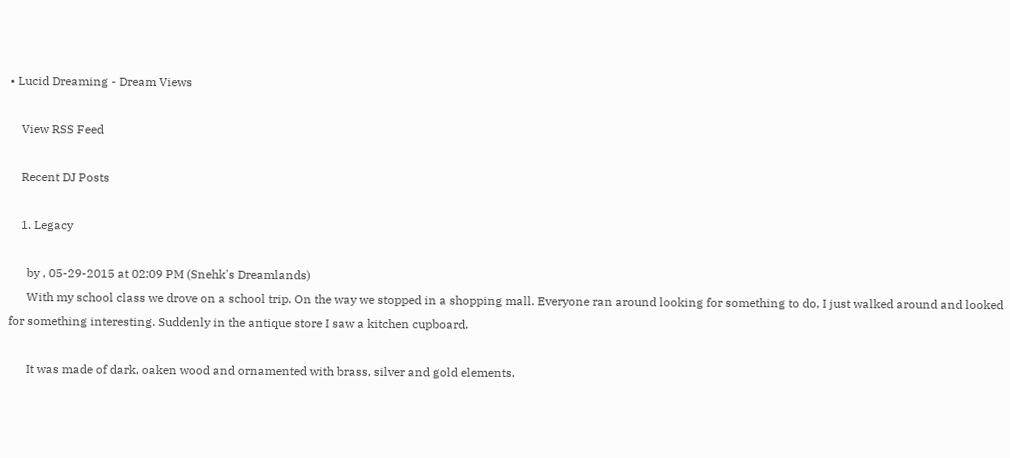• Lucid Dreaming - Dream Views

    View RSS Feed

    Recent DJ Posts

    1. Legacy

      by , 05-29-2015 at 02:09 PM (Snehk's Dreamlands)
      With my school class we drove on a school trip. On the way we stopped in a shopping mall. Everyone ran around looking for something to do, I just walked around and looked for something interesting. Suddenly in the antique store I saw a kitchen cupboard.

      It was made of dark, oaken wood and ornamented with brass, silver and gold elements.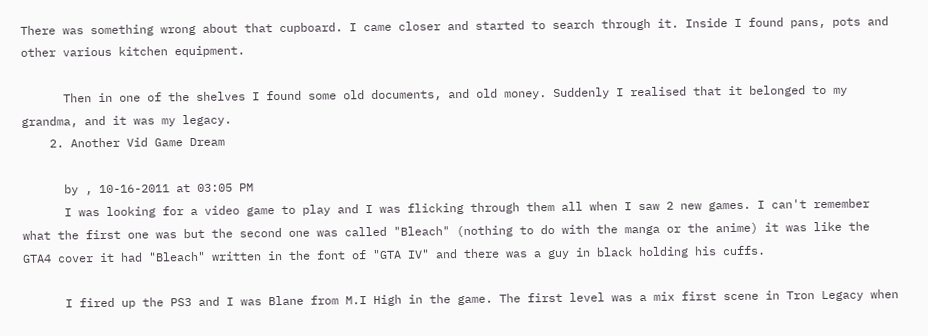There was something wrong about that cupboard. I came closer and started to search through it. Inside I found pans, pots and other various kitchen equipment.

      Then in one of the shelves I found some old documents, and old money. Suddenly I realised that it belonged to my grandma, and it was my legacy.
    2. Another Vid Game Dream

      by , 10-16-2011 at 03:05 PM
      I was looking for a video game to play and I was flicking through them all when I saw 2 new games. I can't remember what the first one was but the second one was called "Bleach" (nothing to do with the manga or the anime) it was like the GTA4 cover it had "Bleach" written in the font of "GTA IV" and there was a guy in black holding his cuffs.

      I fired up the PS3 and I was Blane from M.I High in the game. The first level was a mix first scene in Tron Legacy when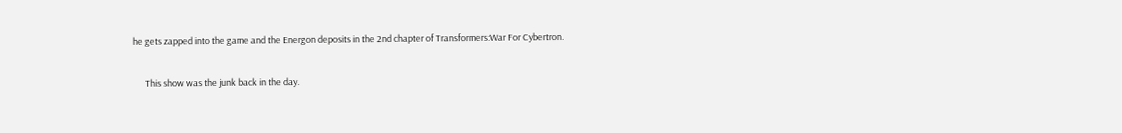he gets zapped into the game and the Energon deposits in the 2nd chapter of Transformers:War For Cybertron.

      This show was the junk back in the day.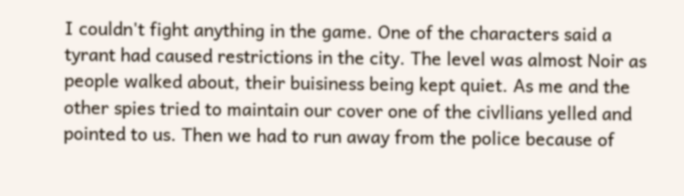I couldn't fight anything in the game. One of the characters said a tyrant had caused restrictions in the city. The level was almost Noir as people walked about, their buisiness being kept quiet. As me and the other spies tried to maintain our cover one of the civllians yelled and pointed to us. Then we had to run away from the police because of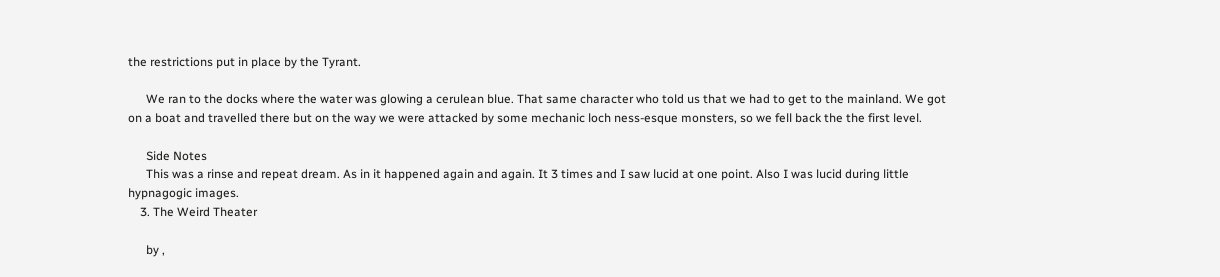the restrictions put in place by the Tyrant.

      We ran to the docks where the water was glowing a cerulean blue. That same character who told us that we had to get to the mainland. We got on a boat and travelled there but on the way we were attacked by some mechanic loch ness-esque monsters, so we fell back the the first level.

      Side Notes
      This was a rinse and repeat dream. As in it happened again and again. It 3 times and I saw lucid at one point. Also I was lucid during little hypnagogic images.
    3. The Weird Theater

      by ,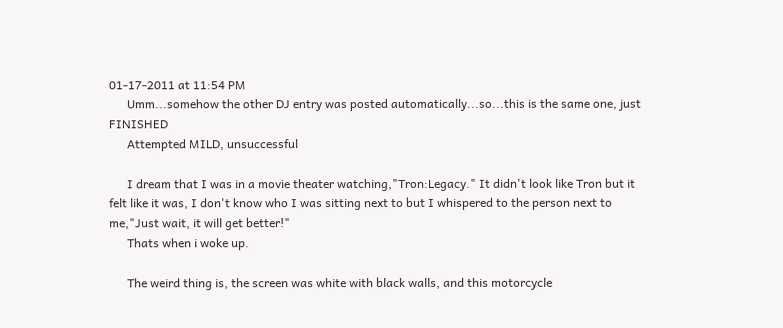01-17-2011 at 11:54 PM
      Umm...somehow the other DJ entry was posted automatically...so...this is the same one, just FINISHED
      Attempted MILD, unsuccessful

      I dream that I was in a movie theater watching,"Tron:Legacy." It didn't look like Tron but it felt like it was, I don't know who I was sitting next to but I whispered to the person next to me,"Just wait, it will get better!"
      Thats when i woke up.

      The weird thing is, the screen was white with black walls, and this motorcycle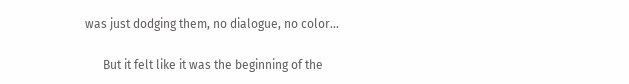was just dodging them, no dialogue, no color...

      But it felt like it was the beginning of the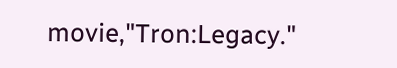movie,"Tron:Legacy."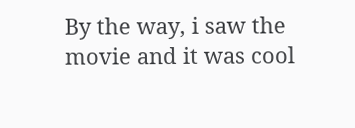By the way, i saw the movie and it was cool